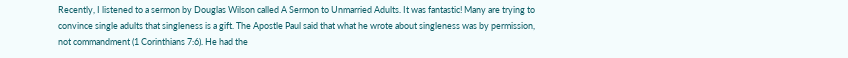Recently, I listened to a sermon by Douglas Wilson called A Sermon to Unmarried Adults. It was fantastic! Many are trying to convince single adults that singleness is a gift. The Apostle Paul said that what he wrote about singleness was by permission, not commandment (1 Corinthians 7:6). He had the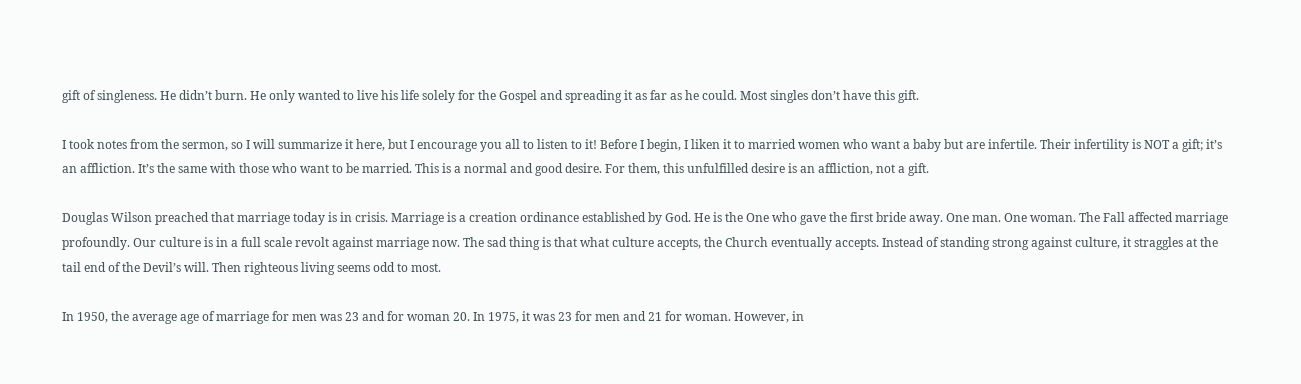gift of singleness. He didn’t burn. He only wanted to live his life solely for the Gospel and spreading it as far as he could. Most singles don’t have this gift.

I took notes from the sermon, so I will summarize it here, but I encourage you all to listen to it! Before I begin, I liken it to married women who want a baby but are infertile. Their infertility is NOT a gift; it’s an affliction. It’s the same with those who want to be married. This is a normal and good desire. For them, this unfulfilled desire is an affliction, not a gift.

Douglas Wilson preached that marriage today is in crisis. Marriage is a creation ordinance established by God. He is the One who gave the first bride away. One man. One woman. The Fall affected marriage profoundly. Our culture is in a full scale revolt against marriage now. The sad thing is that what culture accepts, the Church eventually accepts. Instead of standing strong against culture, it straggles at the tail end of the Devil’s will. Then righteous living seems odd to most.

In 1950, the average age of marriage for men was 23 and for woman 20. In 1975, it was 23 for men and 21 for woman. However, in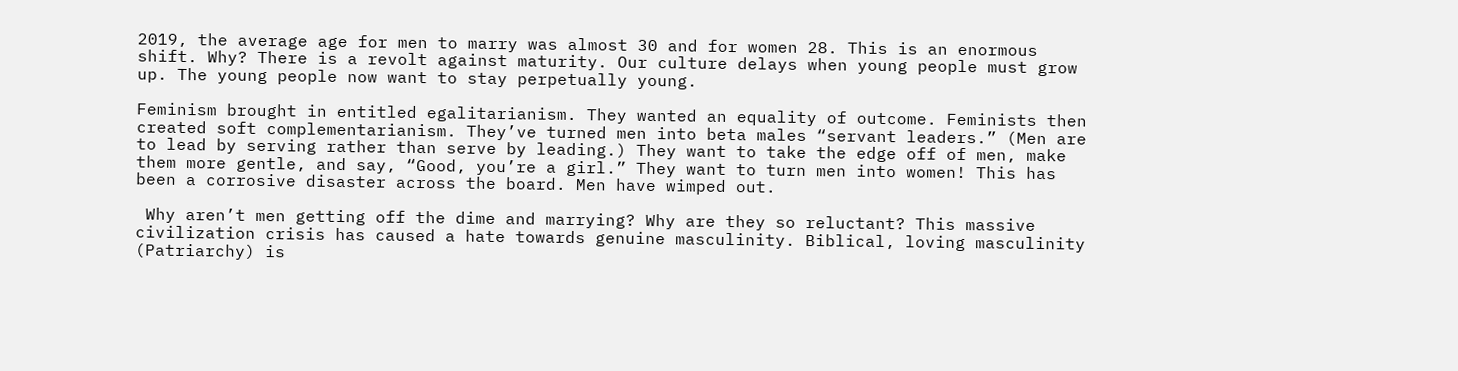2019, the average age for men to marry was almost 30 and for women 28. This is an enormous shift. Why? There is a revolt against maturity. Our culture delays when young people must grow up. The young people now want to stay perpetually young.

Feminism brought in entitled egalitarianism. They wanted an equality of outcome. Feminists then created soft complementarianism. They’ve turned men into beta males “servant leaders.” (Men are to lead by serving rather than serve by leading.) They want to take the edge off of men, make them more gentle, and say, “Good, you’re a girl.” They want to turn men into women! This has been a corrosive disaster across the board. Men have wimped out.

 Why aren’t men getting off the dime and marrying? Why are they so reluctant? This massive civilization crisis has caused a hate towards genuine masculinity. Biblical, loving masculinity (Patriarchy) is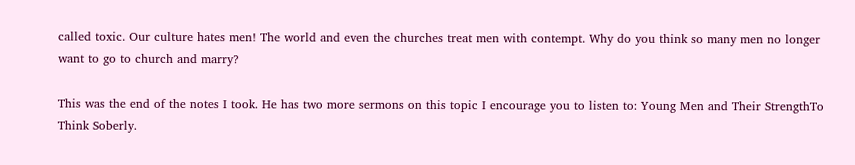called toxic. Our culture hates men! The world and even the churches treat men with contempt. Why do you think so many men no longer want to go to church and marry?

This was the end of the notes I took. He has two more sermons on this topic I encourage you to listen to: Young Men and Their StrengthTo Think Soberly.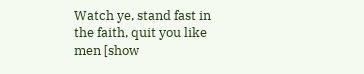Watch ye, stand fast in the faith, quit you like men [show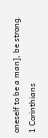oneself to be a man], be strong.
1 Corinthians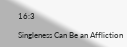16:3

Singleness Can Be an Affliction